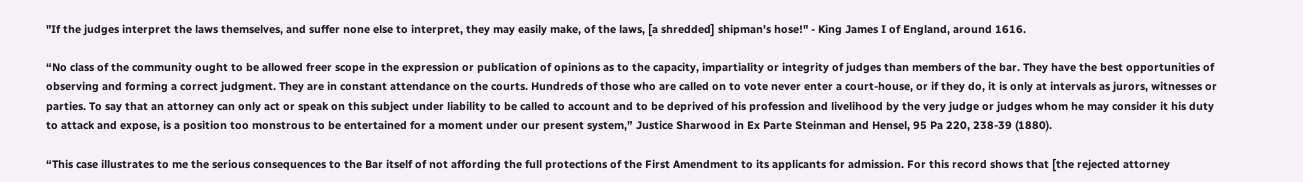"If the judges interpret the laws themselves, and suffer none else to interpret, they may easily make, of the laws, [a shredded] shipman's hose!" - King James I of England, around 1616.

“No class of the community ought to be allowed freer scope in the expression or publication of opinions as to the capacity, impartiality or integrity of judges than members of the bar. They have the best opportunities of observing and forming a correct judgment. They are in constant attendance on the courts. Hundreds of those who are called on to vote never enter a court-house, or if they do, it is only at intervals as jurors, witnesses or parties. To say that an attorney can only act or speak on this subject under liability to be called to account and to be deprived of his profession and livelihood by the very judge or judges whom he may consider it his duty to attack and expose, is a position too monstrous to be entertained for a moment under our present system,” Justice Sharwood in Ex Parte Steinman and Hensel, 95 Pa 220, 238-39 (1880).

“This case illustrates to me the serious consequences to the Bar itself of not affording the full protections of the First Amendment to its applicants for admission. For this record shows that [the rejected attorney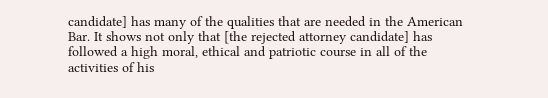candidate] has many of the qualities that are needed in the American Bar. It shows not only that [the rejected attorney candidate] has followed a high moral, ethical and patriotic course in all of the activities of his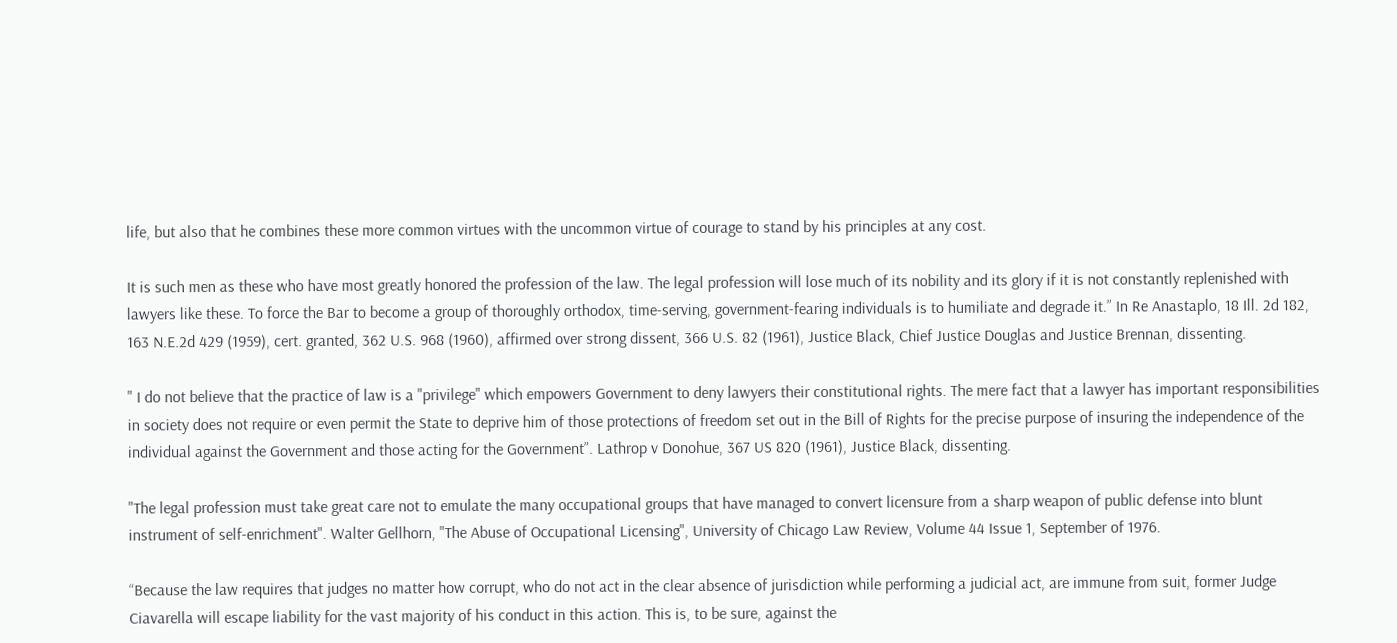life, but also that he combines these more common virtues with the uncommon virtue of courage to stand by his principles at any cost.

It is such men as these who have most greatly honored the profession of the law. The legal profession will lose much of its nobility and its glory if it is not constantly replenished with lawyers like these. To force the Bar to become a group of thoroughly orthodox, time-serving, government-fearing individuals is to humiliate and degrade it.” In Re Anastaplo, 18 Ill. 2d 182, 163 N.E.2d 429 (1959), cert. granted, 362 U.S. 968 (1960), affirmed over strong dissent, 366 U.S. 82 (1961), Justice Black, Chief Justice Douglas and Justice Brennan, dissenting.

" I do not believe that the practice of law is a "privilege" which empowers Government to deny lawyers their constitutional rights. The mere fact that a lawyer has important responsibilities in society does not require or even permit the State to deprive him of those protections of freedom set out in the Bill of Rights for the precise purpose of insuring the independence of the individual against the Government and those acting for the Government”. Lathrop v Donohue, 367 US 820 (1961), Justice Black, dissenting.

"The legal profession must take great care not to emulate the many occupational groups that have managed to convert licensure from a sharp weapon of public defense into blunt instrument of self-enrichment". Walter Gellhorn, "The Abuse of Occupational Licensing", University of Chicago Law Review, Volume 44 Issue 1, September of 1976.

“Because the law requires that judges no matter how corrupt, who do not act in the clear absence of jurisdiction while performing a judicial act, are immune from suit, former Judge Ciavarella will escape liability for the vast majority of his conduct in this action. This is, to be sure, against the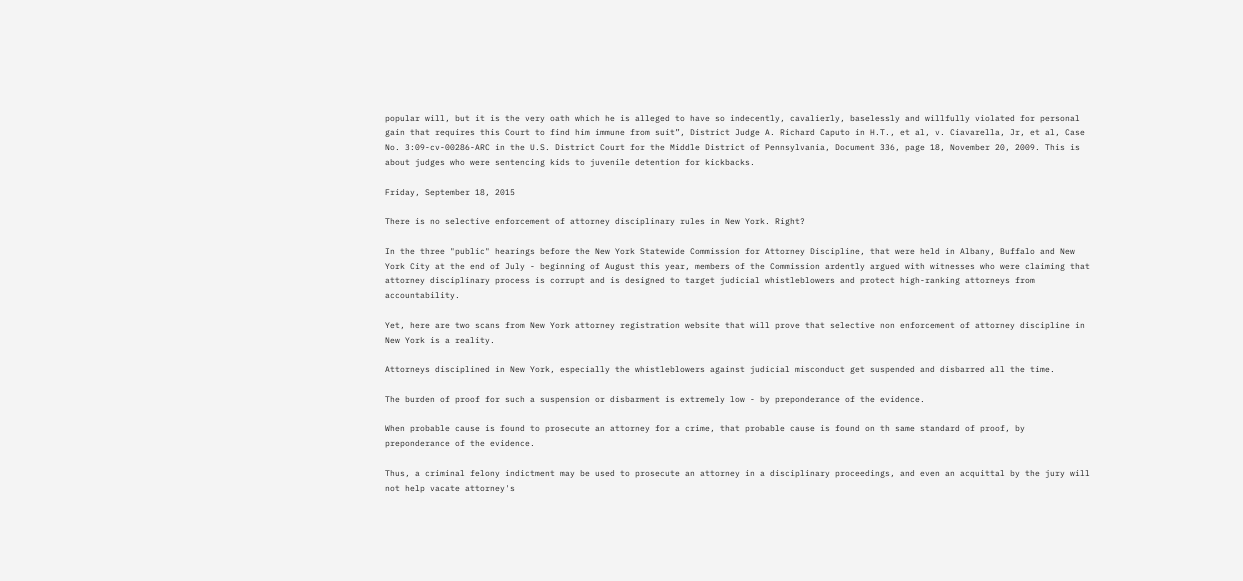popular will, but it is the very oath which he is alleged to have so indecently, cavalierly, baselessly and willfully violated for personal gain that requires this Court to find him immune from suit”, District Judge A. Richard Caputo in H.T., et al, v. Ciavarella, Jr, et al, Case No. 3:09-cv-00286-ARC in the U.S. District Court for the Middle District of Pennsylvania, Document 336, page 18, November 20, 2009. This is about judges who were sentencing kids to juvenile detention for kickbacks.

Friday, September 18, 2015

There is no selective enforcement of attorney disciplinary rules in New York. Right?

In the three "public" hearings before the New York Statewide Commission for Attorney Discipline, that were held in Albany, Buffalo and New York City at the end of July - beginning of August this year, members of the Commission ardently argued with witnesses who were claiming that attorney disciplinary process is corrupt and is designed to target judicial whistleblowers and protect high-ranking attorneys from accountability.

Yet, here are two scans from New York attorney registration website that will prove that selective non enforcement of attorney discipline in New York is a reality.

Attorneys disciplined in New York, especially the whistleblowers against judicial misconduct get suspended and disbarred all the time.

The burden of proof for such a suspension or disbarment is extremely low - by preponderance of the evidence.

When probable cause is found to prosecute an attorney for a crime, that probable cause is found on th same standard of proof, by preponderance of the evidence.

Thus, a criminal felony indictment may be used to prosecute an attorney in a disciplinary proceedings, and even an acquittal by the jury will not help vacate attorney's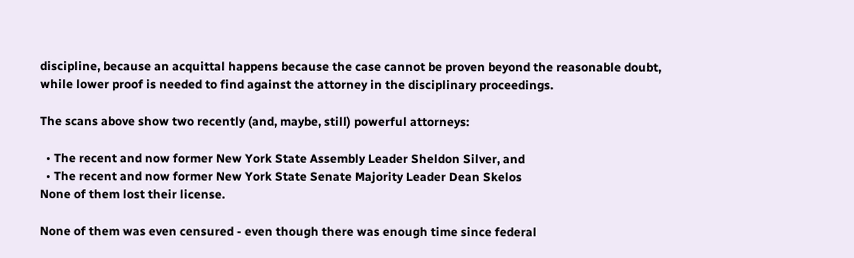discipline, because an acquittal happens because the case cannot be proven beyond the reasonable doubt, while lower proof is needed to find against the attorney in the disciplinary proceedings.

The scans above show two recently (and, maybe, still) powerful attorneys:

  • The recent and now former New York State Assembly Leader Sheldon Silver, and
  • The recent and now former New York State Senate Majority Leader Dean Skelos
None of them lost their license.

None of them was even censured - even though there was enough time since federal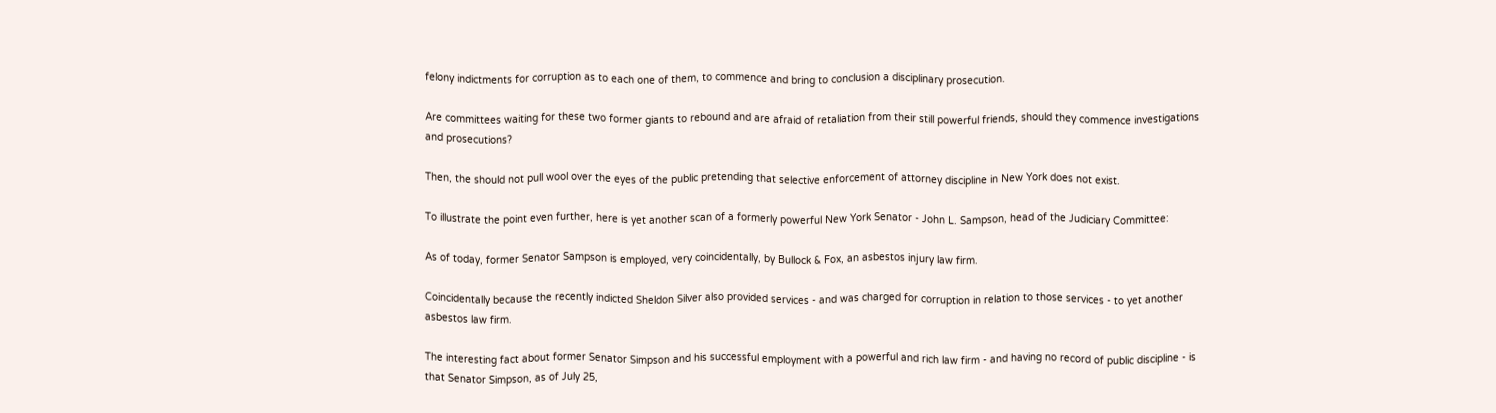felony indictments for corruption as to each one of them, to commence and bring to conclusion a disciplinary prosecution.

Are committees waiting for these two former giants to rebound and are afraid of retaliation from their still powerful friends, should they commence investigations and prosecutions?

Then, the should not pull wool over the eyes of the public pretending that selective enforcement of attorney discipline in New York does not exist.

To illustrate the point even further, here is yet another scan of a formerly powerful New York Senator - John L. Sampson, head of the Judiciary Committee:

As of today, former Senator Sampson is employed, very coincidentally, by Bullock & Fox, an asbestos injury law firm.

Coincidentally because the recently indicted Sheldon Silver also provided services - and was charged for corruption in relation to those services - to yet another asbestos law firm.

The interesting fact about former Senator Simpson and his successful employment with a powerful and rich law firm - and having no record of public discipline - is that Senator Simpson, as of July 25,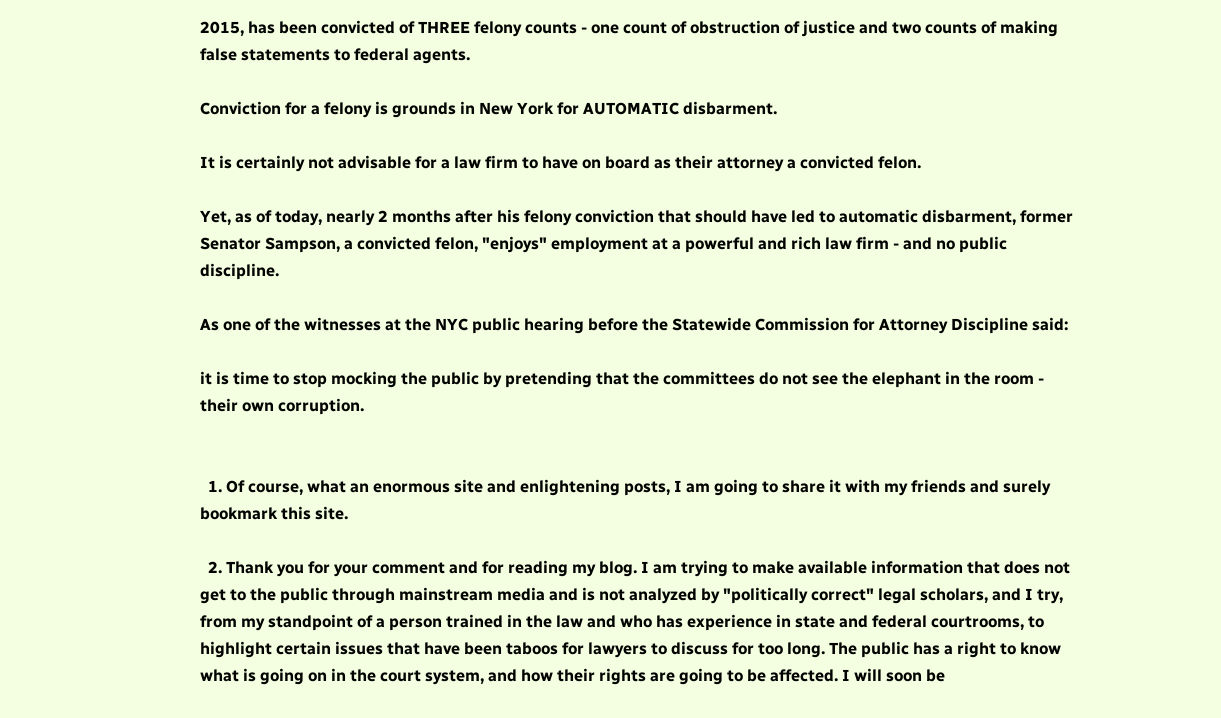2015, has been convicted of THREE felony counts - one count of obstruction of justice and two counts of making false statements to federal agents.

Conviction for a felony is grounds in New York for AUTOMATIC disbarment.

It is certainly not advisable for a law firm to have on board as their attorney a convicted felon.

Yet, as of today, nearly 2 months after his felony conviction that should have led to automatic disbarment, former Senator Sampson, a convicted felon, "enjoys" employment at a powerful and rich law firm - and no public discipline.

As one of the witnesses at the NYC public hearing before the Statewide Commission for Attorney Discipline said:

it is time to stop mocking the public by pretending that the committees do not see the elephant in the room - their own corruption.


  1. Of course, what an enormous site and enlightening posts, I am going to share it with my friends and surely bookmark this site.

  2. Thank you for your comment and for reading my blog. I am trying to make available information that does not get to the public through mainstream media and is not analyzed by "politically correct" legal scholars, and I try, from my standpoint of a person trained in the law and who has experience in state and federal courtrooms, to highlight certain issues that have been taboos for lawyers to discuss for too long. The public has a right to know what is going on in the court system, and how their rights are going to be affected. I will soon be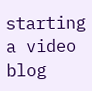starting a video blog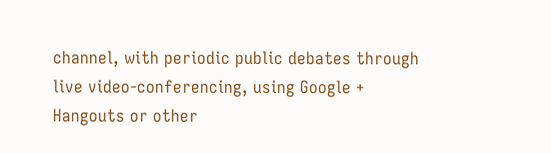channel, with periodic public debates through live video-conferencing, using Google + Hangouts or other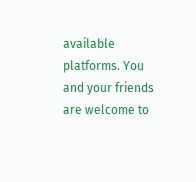available platforms. You and your friends are welcome to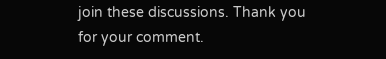join these discussions. Thank you for your comment.